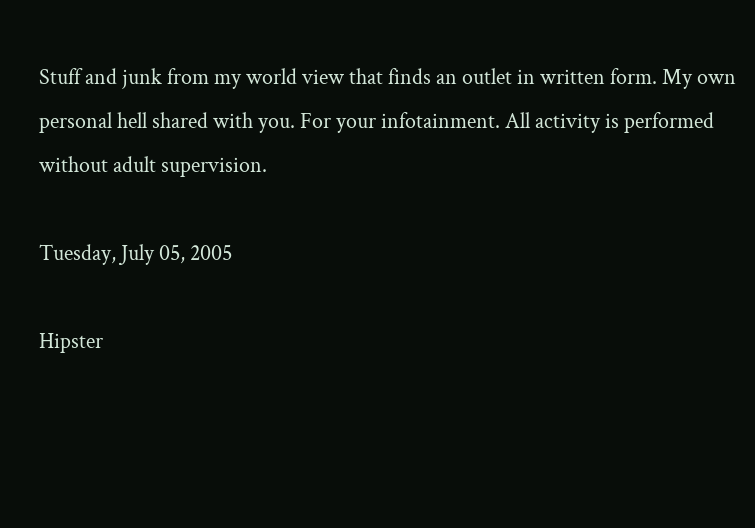Stuff and junk from my world view that finds an outlet in written form. My own personal hell shared with you. For your infotainment. All activity is performed without adult supervision.

Tuesday, July 05, 2005

Hipster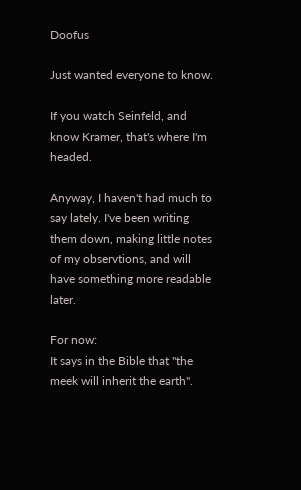Doofus

Just wanted everyone to know.

If you watch Seinfeld, and know Kramer, that's where I'm headed.

Anyway, I haven't had much to say lately. I've been writing them down, making little notes of my observtions, and will have something more readable later.

For now:
It says in the Bible that "the meek will inherit the earth".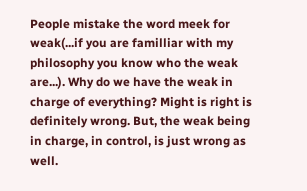People mistake the word meek for weak(...if you are familliar with my philosophy you know who the weak are...). Why do we have the weak in charge of everything? Might is right is definitely wrong. But, the weak being in charge, in control, is just wrong as well.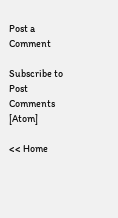Post a Comment

Subscribe to Post Comments [Atom]

<< Home